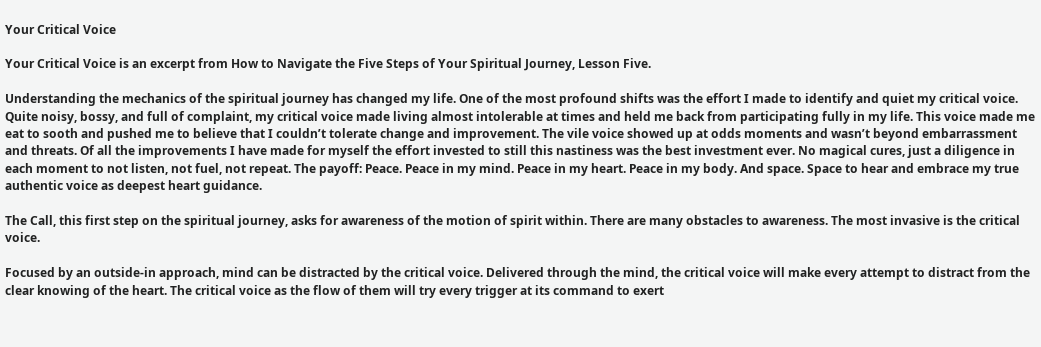Your Critical Voice

Your Critical Voice is an excerpt from How to Navigate the Five Steps of Your Spiritual Journey, Lesson Five.

Understanding the mechanics of the spiritual journey has changed my life. One of the most profound shifts was the effort I made to identify and quiet my critical voice. Quite noisy, bossy, and full of complaint, my critical voice made living almost intolerable at times and held me back from participating fully in my life. This voice made me eat to sooth and pushed me to believe that I couldn’t tolerate change and improvement. The vile voice showed up at odds moments and wasn’t beyond embarrassment and threats. Of all the improvements I have made for myself the effort invested to still this nastiness was the best investment ever. No magical cures, just a diligence in each moment to not listen, not fuel, not repeat. The payoff: Peace. Peace in my mind. Peace in my heart. Peace in my body. And space. Space to hear and embrace my true authentic voice as deepest heart guidance.

The Call, this first step on the spiritual journey, asks for awareness of the motion of spirit within. There are many obstacles to awareness. The most invasive is the critical voice.

Focused by an outside-in approach, mind can be distracted by the critical voice. Delivered through the mind, the critical voice will make every attempt to distract from the clear knowing of the heart. The critical voice as the flow of them will try every trigger at its command to exert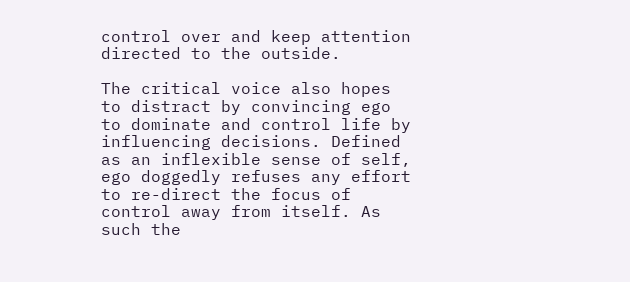control over and keep attention directed to the outside.

The critical voice also hopes to distract by convincing ego to dominate and control life by influencing decisions. Defined as an inflexible sense of self, ego doggedly refuses any effort to re-direct the focus of control away from itself. As such the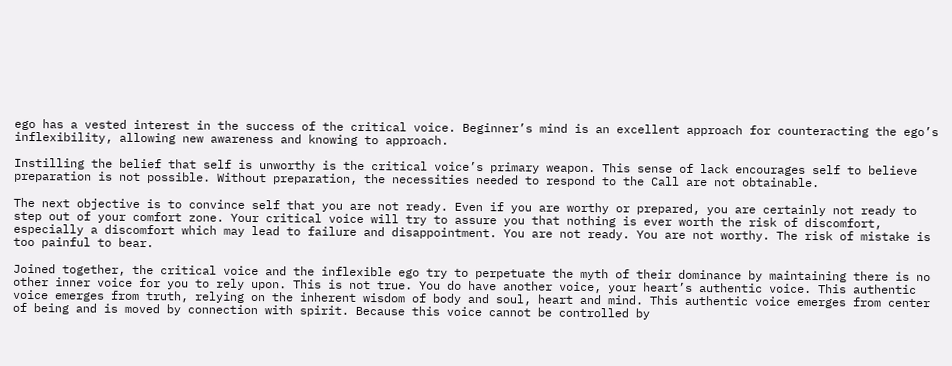ego has a vested interest in the success of the critical voice. Beginner’s mind is an excellent approach for counteracting the ego’s inflexibility, allowing new awareness and knowing to approach.

Instilling the belief that self is unworthy is the critical voice’s primary weapon. This sense of lack encourages self to believe preparation is not possible. Without preparation, the necessities needed to respond to the Call are not obtainable.

The next objective is to convince self that you are not ready. Even if you are worthy or prepared, you are certainly not ready to step out of your comfort zone. Your critical voice will try to assure you that nothing is ever worth the risk of discomfort, especially a discomfort which may lead to failure and disappointment. You are not ready. You are not worthy. The risk of mistake is too painful to bear.

Joined together, the critical voice and the inflexible ego try to perpetuate the myth of their dominance by maintaining there is no other inner voice for you to rely upon. This is not true. You do have another voice, your heart’s authentic voice. This authentic voice emerges from truth, relying on the inherent wisdom of body and soul, heart and mind. This authentic voice emerges from center of being and is moved by connection with spirit. Because this voice cannot be controlled by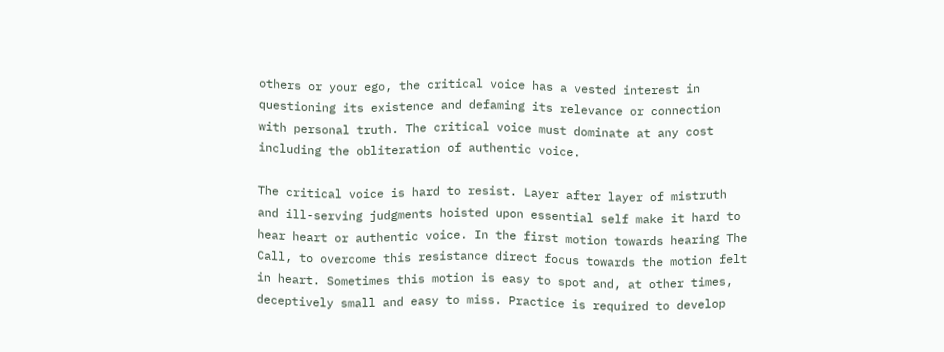others or your ego, the critical voice has a vested interest in questioning its existence and defaming its relevance or connection with personal truth. The critical voice must dominate at any cost including the obliteration of authentic voice.

The critical voice is hard to resist. Layer after layer of mistruth and ill-serving judgments hoisted upon essential self make it hard to hear heart or authentic voice. In the first motion towards hearing The Call, to overcome this resistance direct focus towards the motion felt in heart. Sometimes this motion is easy to spot and, at other times, deceptively small and easy to miss. Practice is required to develop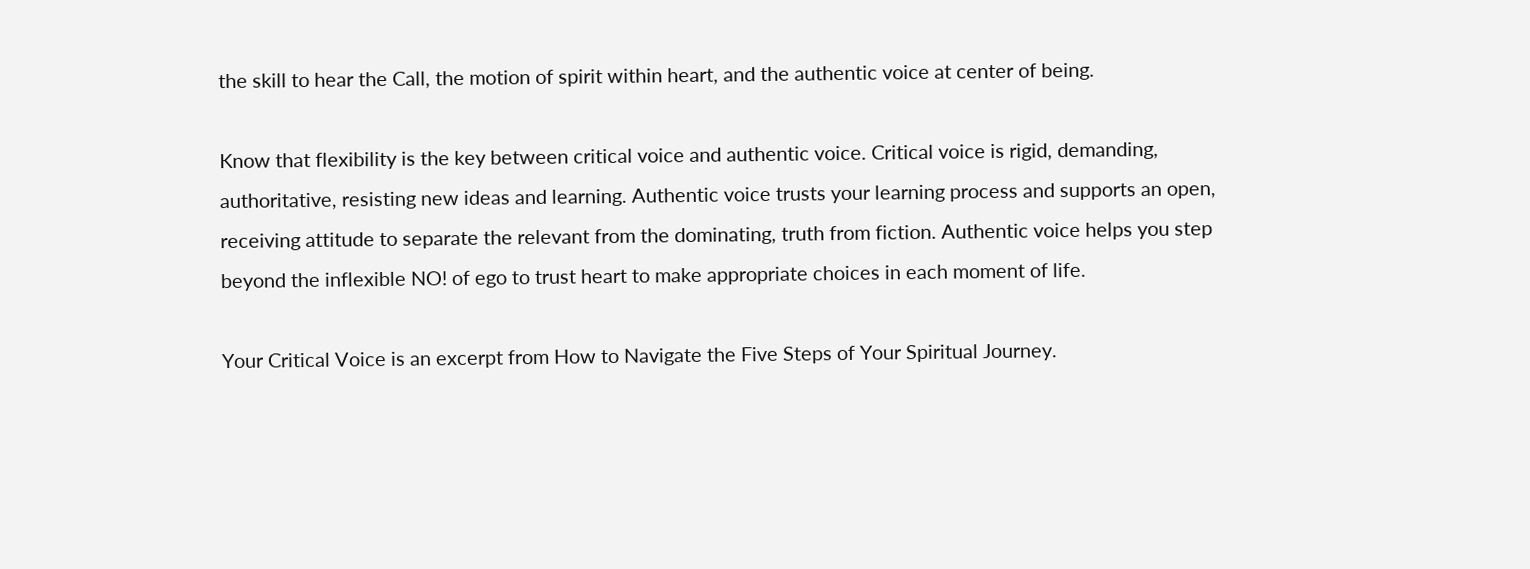the skill to hear the Call, the motion of spirit within heart, and the authentic voice at center of being.

Know that flexibility is the key between critical voice and authentic voice. Critical voice is rigid, demanding, authoritative, resisting new ideas and learning. Authentic voice trusts your learning process and supports an open, receiving attitude to separate the relevant from the dominating, truth from fiction. Authentic voice helps you step beyond the inflexible NO! of ego to trust heart to make appropriate choices in each moment of life.

Your Critical Voice is an excerpt from How to Navigate the Five Steps of Your Spiritual Journey.